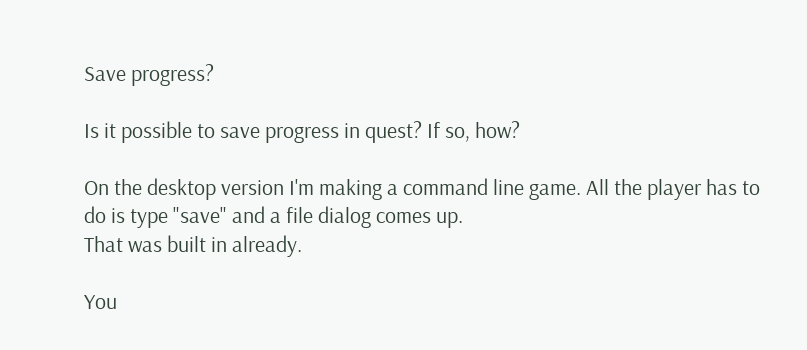Save progress?

Is it possible to save progress in quest? If so, how?

On the desktop version I'm making a command line game. All the player has to do is type "save" and a file dialog comes up.
That was built in already.

You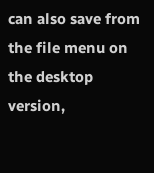can also save from the file menu on the desktop version,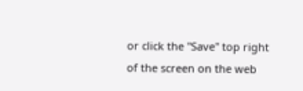or click the "Save" top right of the screen on the web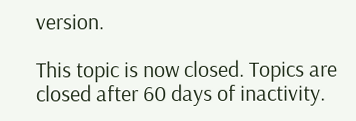version.

This topic is now closed. Topics are closed after 60 days of inactivity.